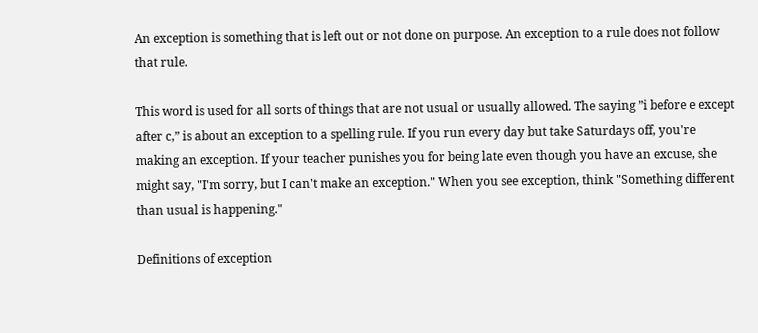An exception is something that is left out or not done on purpose. An exception to a rule does not follow that rule.

This word is used for all sorts of things that are not usual or usually allowed. The saying ”i before e except after c,” is about an exception to a spelling rule. If you run every day but take Saturdays off, you're making an exception. If your teacher punishes you for being late even though you have an excuse, she might say, "I'm sorry, but I can't make an exception." When you see exception, think "Something different than usual is happening."

Definitions of exception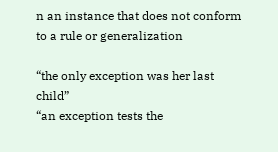n an instance that does not conform to a rule or generalization

“the only exception was her last child”
“an exception tests the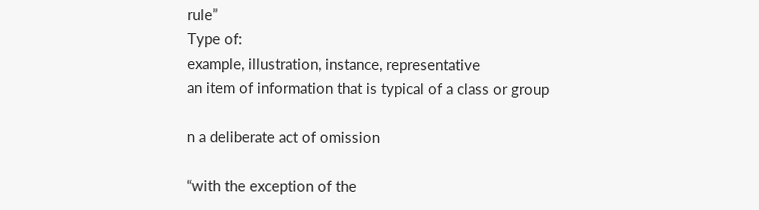rule”
Type of:
example, illustration, instance, representative
an item of information that is typical of a class or group

n a deliberate act of omission

“with the exception of the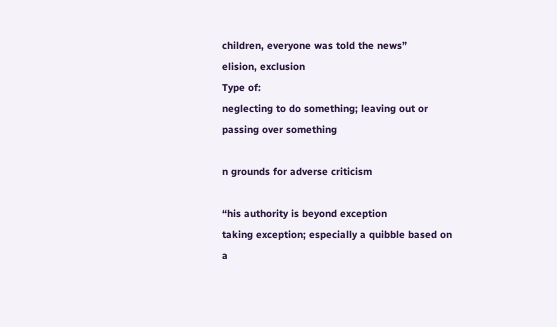children, everyone was told the news”
elision, exclusion
Type of:
neglecting to do something; leaving out or passing over something

n grounds for adverse criticism

“his authority is beyond exception
taking exception; especially a quibble based on a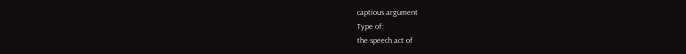captious argument
Type of:
the speech act of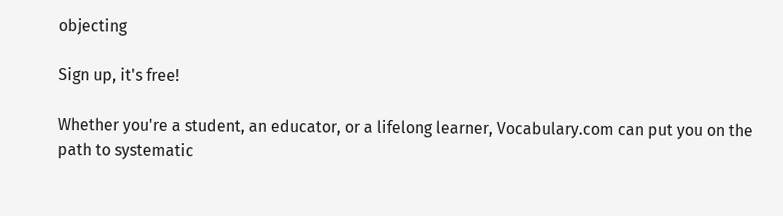objecting

Sign up, it's free!

Whether you're a student, an educator, or a lifelong learner, Vocabulary.com can put you on the path to systematic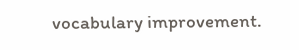vocabulary improvement.